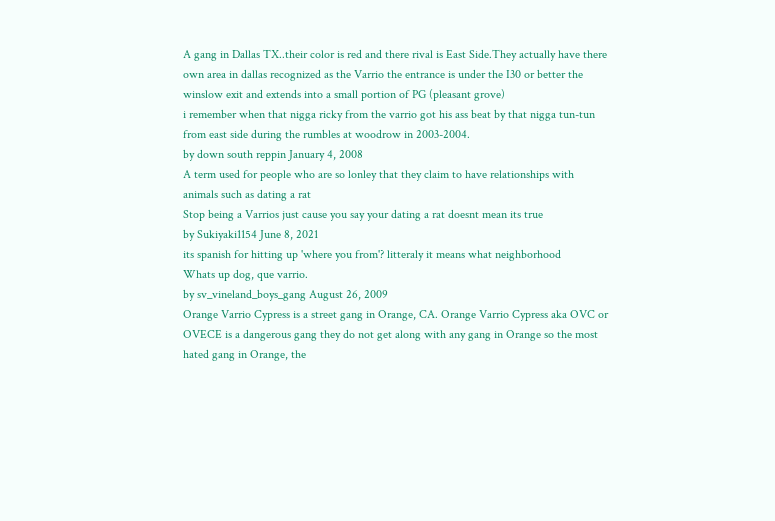A gang in Dallas TX..their color is red and there rival is East Side.They actually have there own area in dallas recognized as the Varrio the entrance is under the I30 or better the winslow exit and extends into a small portion of PG (pleasant grove)
i remember when that nigga ricky from the varrio got his ass beat by that nigga tun-tun from east side during the rumbles at woodrow in 2003-2004.
by down south reppin January 4, 2008
A term used for people who are so lonley that they claim to have relationships with animals such as dating a rat
Stop being a Varrios just cause you say your dating a rat doesnt mean its true
by Sukiyaki1154 June 8, 2021
its spanish for hitting up 'where you from'? litteraly it means what neighborhood
Whats up dog, que varrio.
by sv_vineland_boys_gang August 26, 2009
Orange Varrio Cypress is a street gang in Orange, CA. Orange Varrio Cypress aka OVC or OVECE is a dangerous gang they do not get along with any gang in Orange so the most hated gang in Orange, the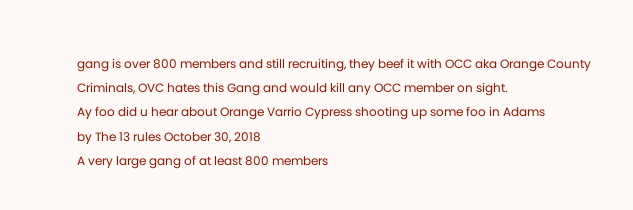gang is over 800 members and still recruiting, they beef it with OCC aka Orange County Criminals, OVC hates this Gang and would kill any OCC member on sight.
Ay foo did u hear about Orange Varrio Cypress shooting up some foo in Adams
by The 13 rules October 30, 2018
A very large gang of at least 800 members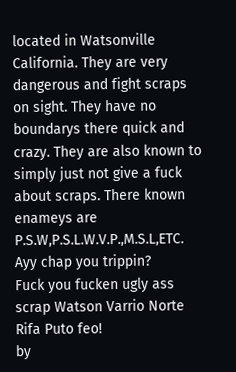located in Watsonville California. They are very dangerous and fight scraps on sight. They have no boundarys there quick and crazy. They are also known to simply just not give a fuck about scraps. There known enameys are P.S.W,P.S.L.W.V.P.,M.S.L,ETC.
Ayy chap you trippin?
Fuck you fucken ugly ass scrap Watson Varrio Norte Rifa Puto feo!
by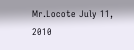Mr.Locote July 11, 2010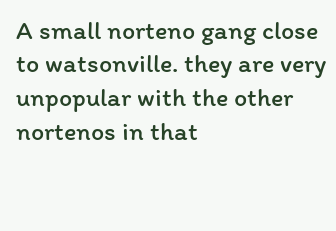A small norteno gang close to watsonville. they are very unpopular with the other nortenos in that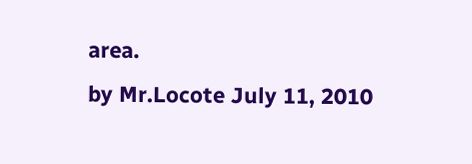area.
by Mr.Locote July 11, 2010